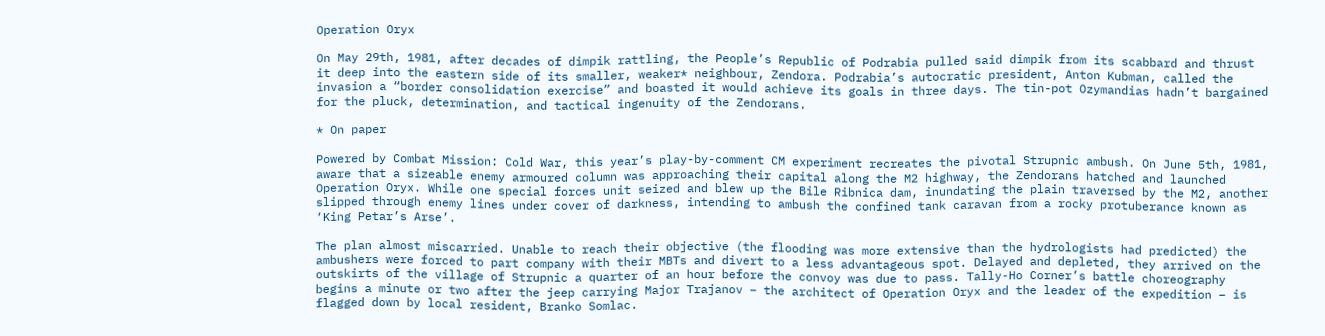Operation Oryx

On May 29th, 1981, after decades of dimpik rattling, the People’s Republic of Podrabia pulled said dimpik from its scabbard and thrust it deep into the eastern side of its smaller, weaker* neighbour, Zendora. Podrabia’s autocratic president, Anton Kubman, called the invasion a “border consolidation exercise” and boasted it would achieve its goals in three days. The tin-pot Ozymandias hadn’t bargained for the pluck, determination, and tactical ingenuity of the Zendorans.

* On paper

Powered by Combat Mission: Cold War, this year’s play-by-comment CM experiment recreates the pivotal Strupnic ambush. On June 5th, 1981, aware that a sizeable enemy armoured column was approaching their capital along the M2 highway, the Zendorans hatched and launched Operation Oryx. While one special forces unit seized and blew up the Bile Ribnica dam, inundating the plain traversed by the M2, another slipped through enemy lines under cover of darkness, intending to ambush the confined tank caravan from a rocky protuberance known as ‘King Petar’s Arse’.

The plan almost miscarried. Unable to reach their objective (the flooding was more extensive than the hydrologists had predicted) the ambushers were forced to part company with their MBTs and divert to a less advantageous spot. Delayed and depleted, they arrived on the outskirts of the village of Strupnic a quarter of an hour before the convoy was due to pass. Tally-Ho Corner’s battle choreography begins a minute or two after the jeep carrying Major Trajanov – the architect of Operation Oryx and the leader of the expedition – is flagged down by local resident, Branko Somlac.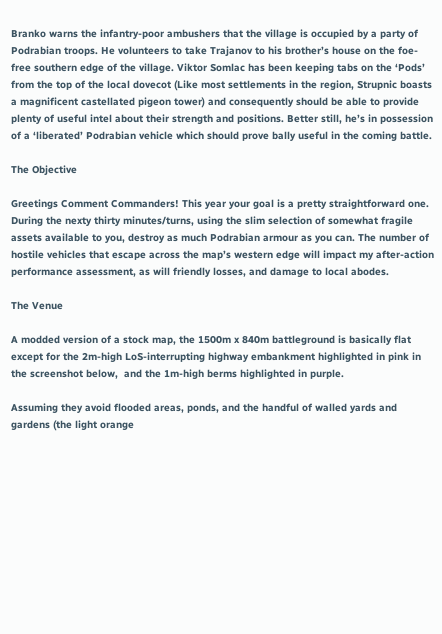Branko warns the infantry-poor ambushers that the village is occupied by a party of Podrabian troops. He volunteers to take Trajanov to his brother’s house on the foe-free southern edge of the village. Viktor Somlac has been keeping tabs on the ‘Pods’ from the top of the local dovecot (Like most settlements in the region, Strupnic boasts a magnificent castellated pigeon tower) and consequently should be able to provide plenty of useful intel about their strength and positions. Better still, he’s in possession of a ‘liberated’ Podrabian vehicle which should prove bally useful in the coming battle.

The Objective

Greetings Comment Commanders! This year your goal is a pretty straightforward one. During the nexty thirty minutes/turns, using the slim selection of somewhat fragile assets available to you, destroy as much Podrabian armour as you can. The number of hostile vehicles that escape across the map’s western edge will impact my after-action performance assessment, as will friendly losses, and damage to local abodes.

The Venue

A modded version of a stock map, the 1500m x 840m battleground is basically flat except for the 2m-high LoS-interrupting highway embankment highlighted in pink in the screenshot below,  and the 1m-high berms highlighted in purple.

Assuming they avoid flooded areas, ponds, and the handful of walled yards and gardens (the light orange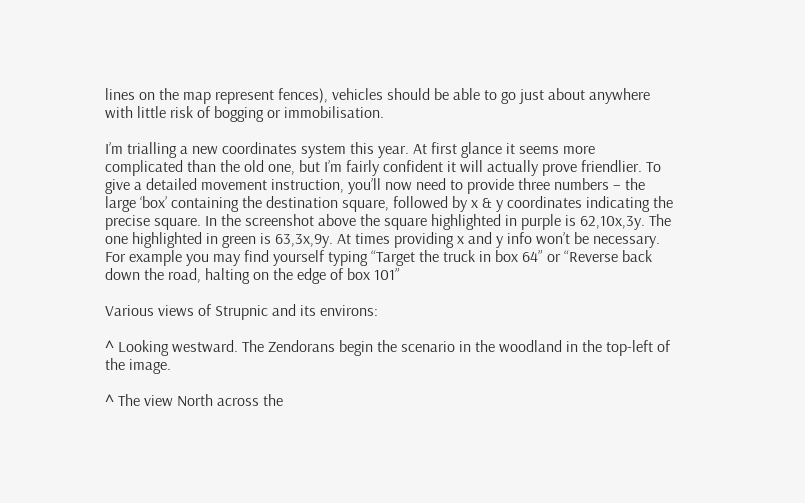lines on the map represent fences), vehicles should be able to go just about anywhere with little risk of bogging or immobilisation.

I’m trialling a new coordinates system this year. At first glance it seems more complicated than the old one, but I’m fairly confident it will actually prove friendlier. To give a detailed movement instruction, you’ll now need to provide three numbers – the large ‘box’ containing the destination square, followed by x & y coordinates indicating the precise square. In the screenshot above the square highlighted in purple is 62,10x,3y. The one highlighted in green is 63,3x,9y. At times providing x and y info won’t be necessary. For example you may find yourself typing “Target the truck in box 64” or “Reverse back down the road, halting on the edge of box 101”

Various views of Strupnic and its environs:

^ Looking westward. The Zendorans begin the scenario in the woodland in the top-left of the image.

^ The view North across the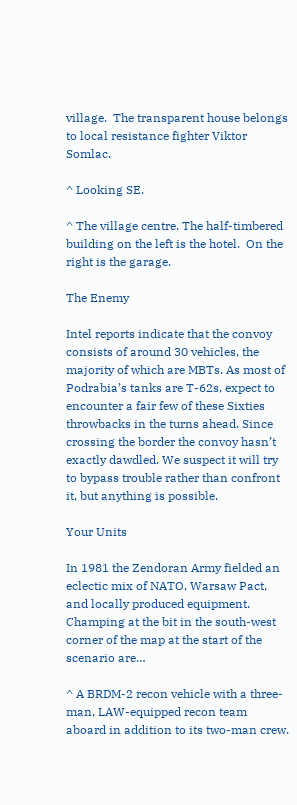village.  The transparent house belongs to local resistance fighter Viktor Somlac.

^ Looking SE.

^ The village centre. The half-timbered building on the left is the hotel.  On the right is the garage.

The Enemy

Intel reports indicate that the convoy consists of around 30 vehicles, the majority of which are MBTs. As most of Podrabia’s tanks are T-62s, expect to encounter a fair few of these Sixties throwbacks in the turns ahead. Since crossing the border the convoy hasn’t exactly dawdled. We suspect it will try to bypass trouble rather than confront it, but anything is possible.

Your Units

In 1981 the Zendoran Army fielded an eclectic mix of NATO, Warsaw Pact, and locally produced equipment. Champing at the bit in the south-west corner of the map at the start of the scenario are…

^ A BRDM-2 recon vehicle with a three-man, LAW-equipped recon team aboard in addition to its two-man crew.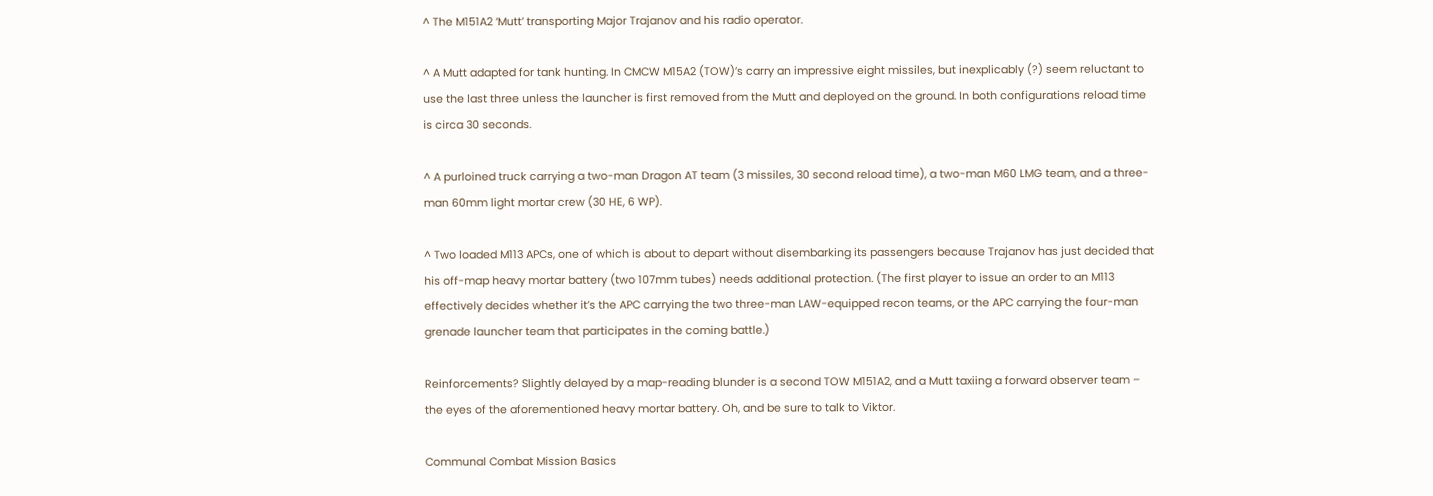^ The M151A2 ‘Mutt’ transporting Major Trajanov and his radio operator.

^ A Mutt adapted for tank hunting. In CMCW M15A2 (TOW)’s carry an impressive eight missiles, but inexplicably (?) seem reluctant to use the last three unless the launcher is first removed from the Mutt and deployed on the ground. In both configurations reload time is circa 30 seconds.

^ A purloined truck carrying a two-man Dragon AT team (3 missiles, 30 second reload time), a two-man M60 LMG team, and a three-man 60mm light mortar crew (30 HE, 6 WP).

^ Two loaded M113 APCs, one of which is about to depart without disembarking its passengers because Trajanov has just decided that his off-map heavy mortar battery (two 107mm tubes) needs additional protection. (The first player to issue an order to an M113 effectively decides whether it’s the APC carrying the two three-man LAW-equipped recon teams, or the APC carrying the four-man grenade launcher team that participates in the coming battle.)

Reinforcements? Slightly delayed by a map-reading blunder is a second TOW M151A2, and a Mutt taxiing a forward observer team – the eyes of the aforementioned heavy mortar battery. Oh, and be sure to talk to Viktor.

Communal Combat Mission Basics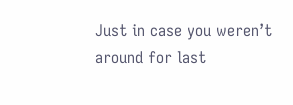Just in case you weren’t around for last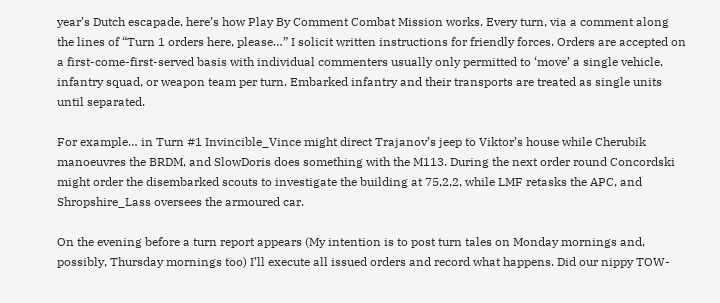year’s Dutch escapade, here’s how Play By Comment Combat Mission works. Every turn, via a comment along the lines of “Turn 1 orders here, please…” I solicit written instructions for friendly forces. Orders are accepted on a first-come-first-served basis with individual commenters usually only permitted to ‘move’ a single vehicle, infantry squad, or weapon team per turn. Embarked infantry and their transports are treated as single units until separated.

For example… in Turn #1 Invincible_Vince might direct Trajanov’s jeep to Viktor’s house while Cherubik manoeuvres the BRDM, and SlowDoris does something with the M113. During the next order round Concordski might order the disembarked scouts to investigate the building at 75,2,2, while LMF retasks the APC, and Shropshire_Lass oversees the armoured car.

On the evening before a turn report appears (My intention is to post turn tales on Monday mornings and, possibly, Thursday mornings too) I’ll execute all issued orders and record what happens. Did our nippy TOW-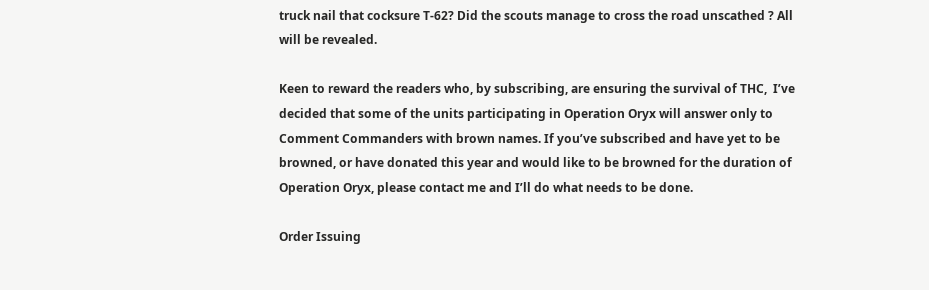truck nail that cocksure T-62? Did the scouts manage to cross the road unscathed ? All will be revealed.

Keen to reward the readers who, by subscribing, are ensuring the survival of THC,  I’ve decided that some of the units participating in Operation Oryx will answer only to Comment Commanders with brown names. If you’ve subscribed and have yet to be browned, or have donated this year and would like to be browned for the duration of Operation Oryx, please contact me and I’ll do what needs to be done.

Order Issuing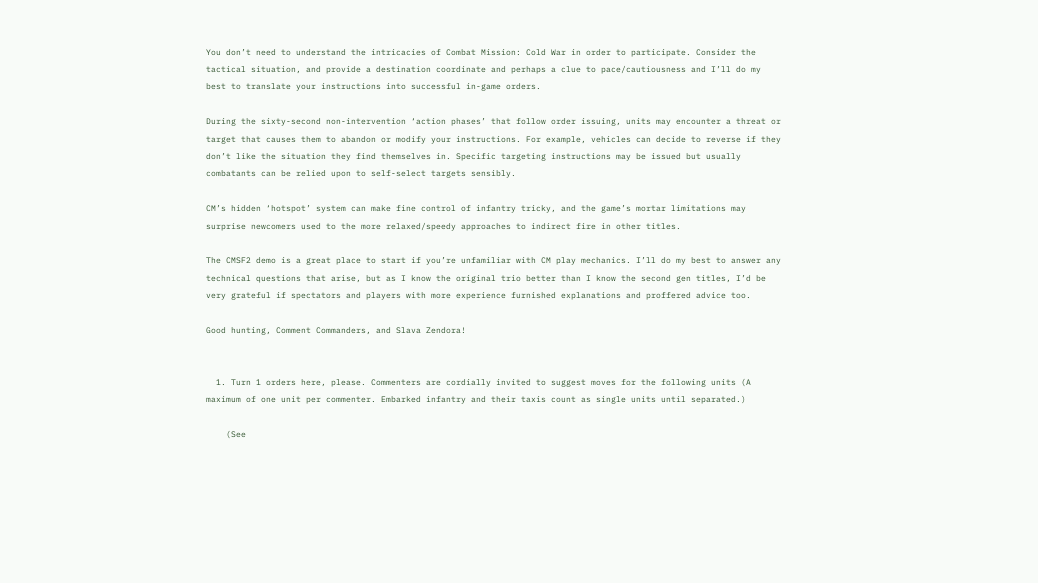You don’t need to understand the intricacies of Combat Mission: Cold War in order to participate. Consider the tactical situation, and provide a destination coordinate and perhaps a clue to pace/cautiousness and I’ll do my best to translate your instructions into successful in-game orders.

During the sixty-second non-intervention ‘action phases’ that follow order issuing, units may encounter a threat or target that causes them to abandon or modify your instructions. For example, vehicles can decide to reverse if they don’t like the situation they find themselves in. Specific targeting instructions may be issued but usually combatants can be relied upon to self-select targets sensibly.

CM’s hidden ‘hotspot’ system can make fine control of infantry tricky, and the game’s mortar limitations may surprise newcomers used to the more relaxed/speedy approaches to indirect fire in other titles.

The CMSF2 demo is a great place to start if you’re unfamiliar with CM play mechanics. I’ll do my best to answer any technical questions that arise, but as I know the original trio better than I know the second gen titles, I’d be very grateful if spectators and players with more experience furnished explanations and proffered advice too.

Good hunting, Comment Commanders, and Slava Zendora!


  1. Turn 1 orders here, please. Commenters are cordially invited to suggest moves for the following units (A maximum of one unit per commenter. Embarked infantry and their taxis count as single units until separated.)

    (See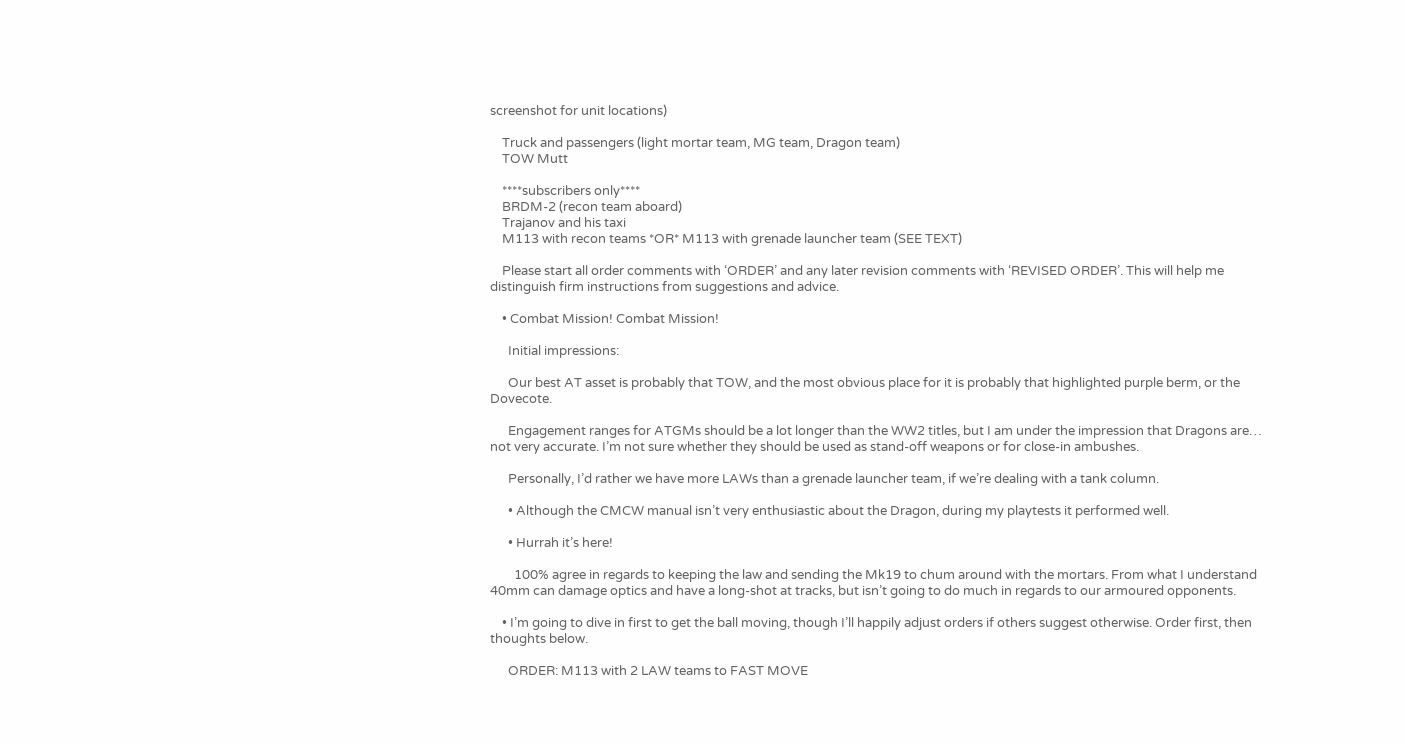screenshot for unit locations)

    Truck and passengers (light mortar team, MG team, Dragon team)
    TOW Mutt

    ****subscribers only****
    BRDM-2 (recon team aboard)
    Trajanov and his taxi
    M113 with recon teams *OR* M113 with grenade launcher team (SEE TEXT)

    Please start all order comments with ‘ORDER’ and any later revision comments with ‘REVISED ORDER’. This will help me distinguish firm instructions from suggestions and advice.

    • Combat Mission! Combat Mission!

      Initial impressions:

      Our best AT asset is probably that TOW, and the most obvious place for it is probably that highlighted purple berm, or the Dovecote.

      Engagement ranges for ATGMs should be a lot longer than the WW2 titles, but I am under the impression that Dragons are… not very accurate. I’m not sure whether they should be used as stand-off weapons or for close-in ambushes.

      Personally, I’d rather we have more LAWs than a grenade launcher team, if we’re dealing with a tank column.

      • Although the CMCW manual isn’t very enthusiastic about the Dragon, during my playtests it performed well.

      • Hurrah it’s here!

        100% agree in regards to keeping the law and sending the Mk19 to chum around with the mortars. From what I understand 40mm can damage optics and have a long-shot at tracks, but isn’t going to do much in regards to our armoured opponents.

    • I’m going to dive in first to get the ball moving, though I’ll happily adjust orders if others suggest otherwise. Order first, then thoughts below.

      ORDER: M113 with 2 LAW teams to FAST MOVE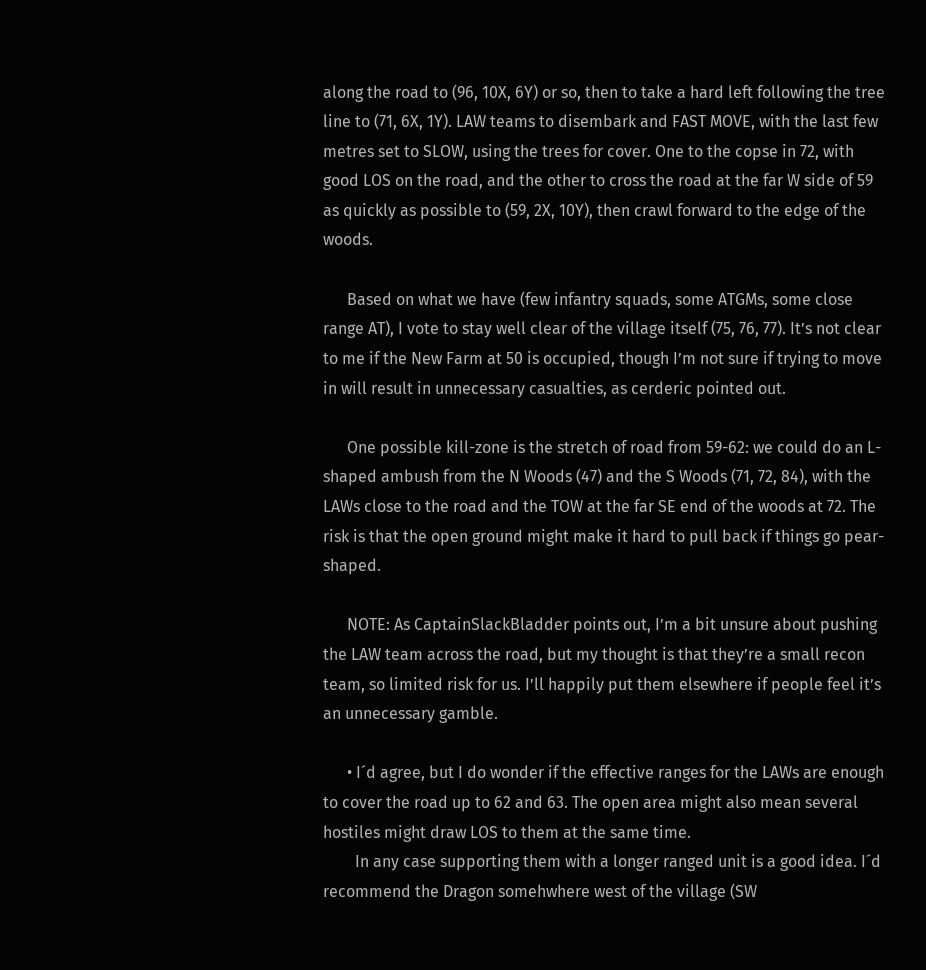along the road to (96, 10X, 6Y) or so, then to take a hard left following the tree line to (71, 6X, 1Y). LAW teams to disembark and FAST MOVE, with the last few metres set to SLOW, using the trees for cover. One to the copse in 72, with good LOS on the road, and the other to cross the road at the far W side of 59 as quickly as possible to (59, 2X, 10Y), then crawl forward to the edge of the woods.

      Based on what we have (few infantry squads, some ATGMs, some close range AT), I vote to stay well clear of the village itself (75, 76, 77). It’s not clear to me if the New Farm at 50 is occupied, though I’m not sure if trying to move in will result in unnecessary casualties, as cerderic pointed out.

      One possible kill-zone is the stretch of road from 59-62: we could do an L-shaped ambush from the N Woods (47) and the S Woods (71, 72, 84), with the LAWs close to the road and the TOW at the far SE end of the woods at 72. The risk is that the open ground might make it hard to pull back if things go pear-shaped.

      NOTE: As CaptainSlackBladder points out, I’m a bit unsure about pushing the LAW team across the road, but my thought is that they’re a small recon team, so limited risk for us. I’ll happily put them elsewhere if people feel it’s an unnecessary gamble.

      • I´d agree, but I do wonder if the effective ranges for the LAWs are enough to cover the road up to 62 and 63. The open area might also mean several hostiles might draw LOS to them at the same time.
        In any case supporting them with a longer ranged unit is a good idea. I´d recommend the Dragon somehwhere west of the village (SW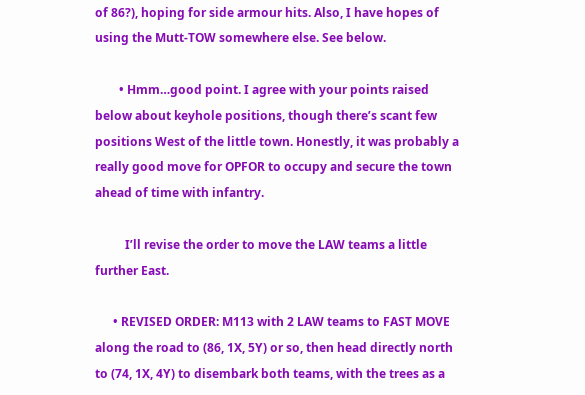of 86?), hoping for side armour hits. Also, I have hopes of using the Mutt-TOW somewhere else. See below.

        • Hmm…good point. I agree with your points raised below about keyhole positions, though there’s scant few positions West of the little town. Honestly, it was probably a really good move for OPFOR to occupy and secure the town ahead of time with infantry.

          I’ll revise the order to move the LAW teams a little further East.

      • REVISED ORDER: M113 with 2 LAW teams to FAST MOVE along the road to (86, 1X, 5Y) or so, then head directly north to (74, 1X, 4Y) to disembark both teams, with the trees as a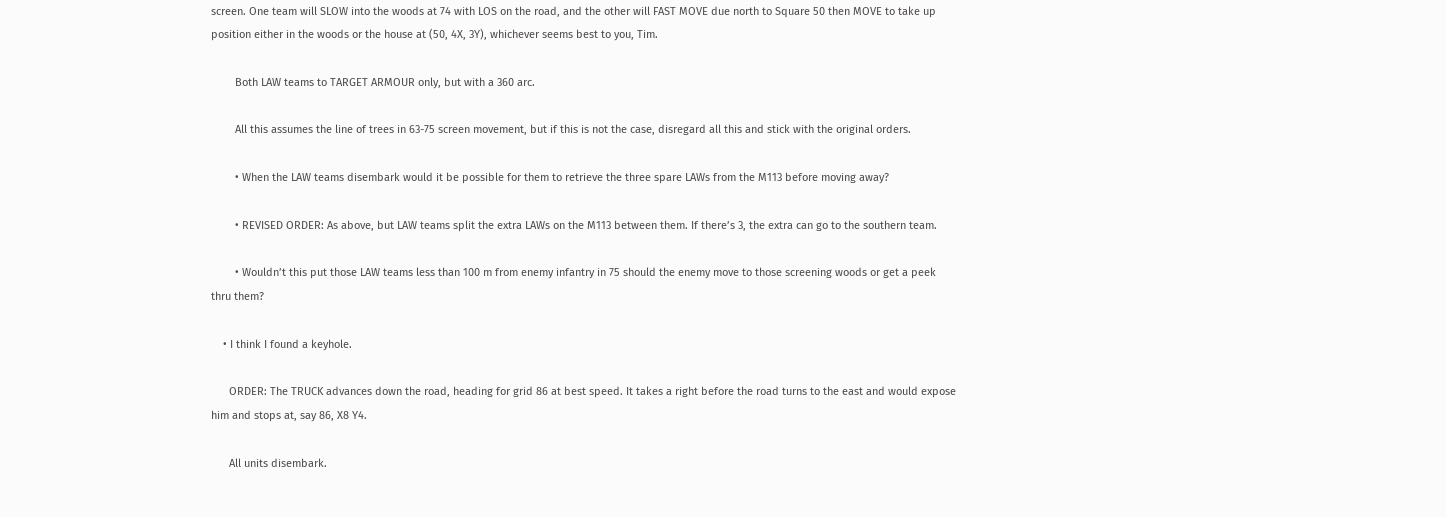screen. One team will SLOW into the woods at 74 with LOS on the road, and the other will FAST MOVE due north to Square 50 then MOVE to take up position either in the woods or the house at (50, 4X, 3Y), whichever seems best to you, Tim.

        Both LAW teams to TARGET ARMOUR only, but with a 360 arc.

        All this assumes the line of trees in 63-75 screen movement, but if this is not the case, disregard all this and stick with the original orders.

        • When the LAW teams disembark would it be possible for them to retrieve the three spare LAWs from the M113 before moving away?

        • REVISED ORDER: As above, but LAW teams split the extra LAWs on the M113 between them. If there’s 3, the extra can go to the southern team.

        • Wouldn’t this put those LAW teams less than 100 m from enemy infantry in 75 should the enemy move to those screening woods or get a peek thru them?

    • I think I found a keyhole.

      ORDER: The TRUCK advances down the road, heading for grid 86 at best speed. It takes a right before the road turns to the east and would expose him and stops at, say 86, X8 Y4.

      All units disembark.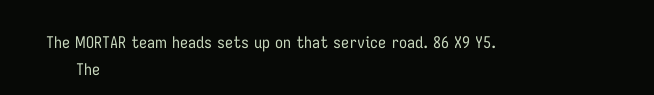The MORTAR team heads sets up on that service road. 86 X9 Y5.
      The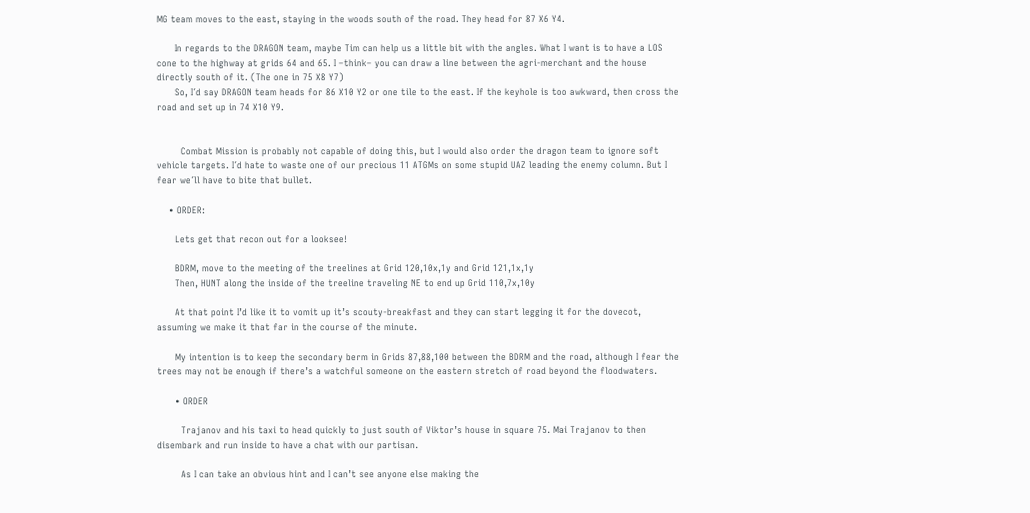MG team moves to the east, staying in the woods south of the road. They head for 87 X6 Y4.

      In regards to the DRAGON team, maybe Tim can help us a little bit with the angles. What I want is to have a LOS cone to the highway at grids 64 and 65. I –think– you can draw a line between the agri-merchant and the house directly south of it. (The one in 75 X8 Y7)
      So, I´d say DRAGON team heads for 86 X10 Y2 or one tile to the east. If the keyhole is too awkward, then cross the road and set up in 74 X10 Y9.


        Combat Mission is probably not capable of doing this, but I would also order the dragon team to ignore soft vehicle targets. I´d hate to waste one of our precious 11 ATGMs on some stupid UAZ leading the enemy column. But I fear we´ll have to bite that bullet.

    • ORDER:

      Lets get that recon out for a looksee!

      BDRM, move to the meeting of the treelines at Grid 120,10x,1y and Grid 121,1x,1y
      Then, HUNT along the inside of the treeline traveling NE to end up Grid 110,7x,10y

      At that point I’d like it to vomit up it’s scouty-breakfast and they can start legging it for the dovecot, assuming we make it that far in the course of the minute.

      My intention is to keep the secondary berm in Grids 87,88,100 between the BDRM and the road, although I fear the trees may not be enough if there’s a watchful someone on the eastern stretch of road beyond the floodwaters.

      • ORDER

        Trajanov and his taxi to head quickly to just south of Viktor’s house in square 75. Mai Trajanov to then disembark and run inside to have a chat with our partisan.

        As I can take an obvious hint and I can’t see anyone else making the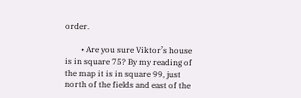order.

        • Are you sure Viktor’s house is in square 75? By my reading of the map it is in square 99, just north of the fields and east of the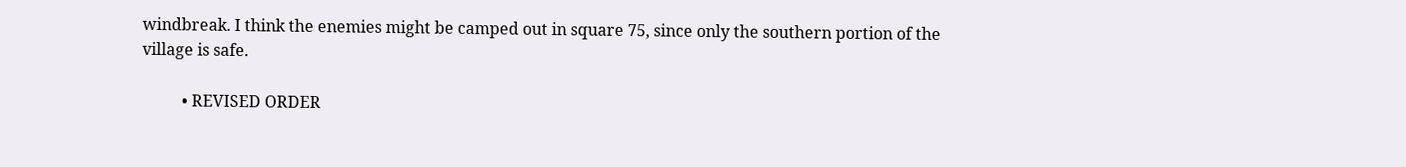windbreak. I think the enemies might be camped out in square 75, since only the southern portion of the village is safe.

          • REVISED ORDER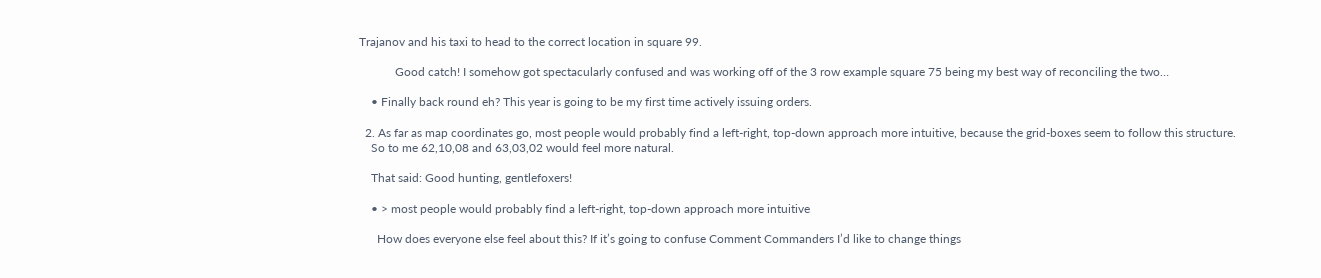Trajanov and his taxi to head to the correct location in square 99.

            Good catch! I somehow got spectacularly confused and was working off of the 3 row example square 75 being my best way of reconciling the two…

    • Finally back round eh? This year is going to be my first time actively issuing orders.

  2. As far as map coordinates go, most people would probably find a left-right, top-down approach more intuitive, because the grid-boxes seem to follow this structure.
    So to me 62,10,08 and 63,03,02 would feel more natural.

    That said: Good hunting, gentlefoxers!

    • > most people would probably find a left-right, top-down approach more intuitive

      How does everyone else feel about this? If it’s going to confuse Comment Commanders I’d like to change things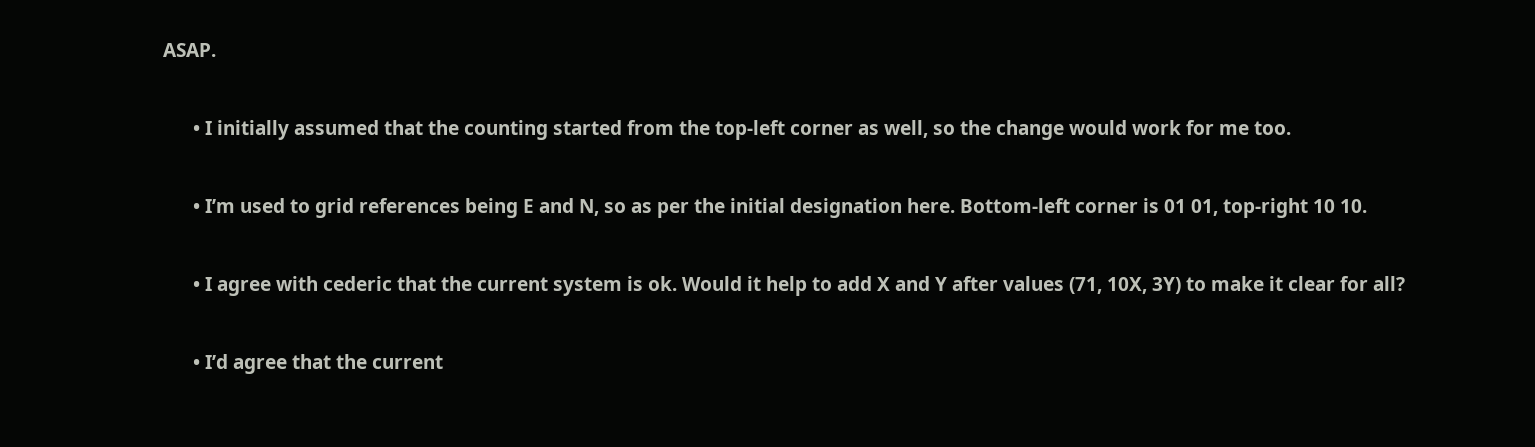ASAP.

      • I initially assumed that the counting started from the top-left corner as well, so the change would work for me too.

      • I’m used to grid references being E and N, so as per the initial designation here. Bottom-left corner is 01 01, top-right 10 10.

      • I agree with cederic that the current system is ok. Would it help to add X and Y after values (71, 10X, 3Y) to make it clear for all?

      • I’d agree that the current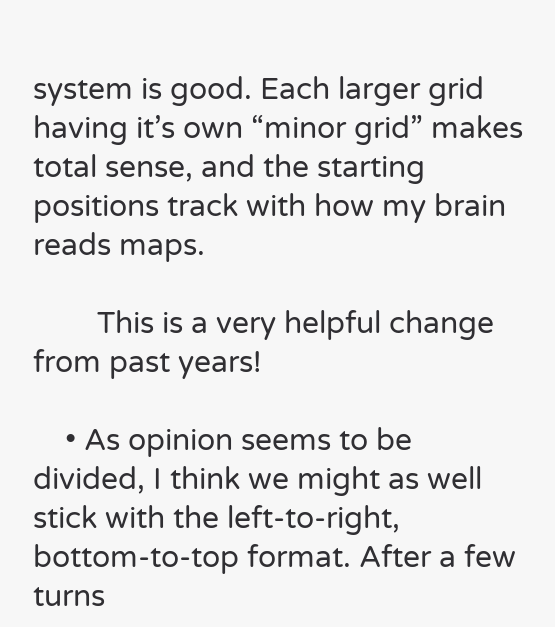system is good. Each larger grid having it’s own “minor grid” makes total sense, and the starting positions track with how my brain reads maps.

        This is a very helpful change from past years!

    • As opinion seems to be divided, I think we might as well stick with the left-to-right, bottom-to-top format. After a few turns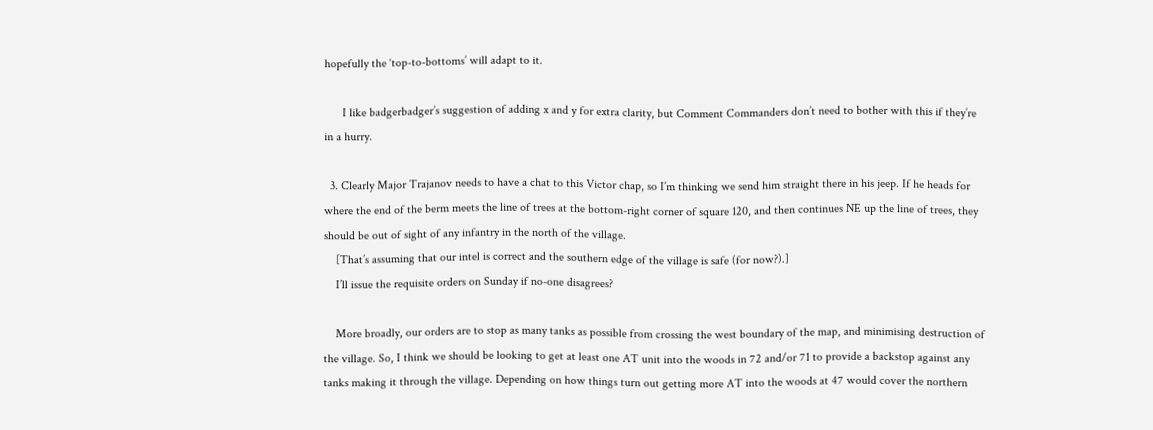hopefully the ‘top-to-bottoms’ will adapt to it.

      I like badgerbadger’s suggestion of adding x and y for extra clarity, but Comment Commanders don’t need to bother with this if they’re in a hurry.

  3. Clearly Major Trajanov needs to have a chat to this Victor chap, so I’m thinking we send him straight there in his jeep. If he heads for where the end of the berm meets the line of trees at the bottom-right corner of square 120, and then continues NE up the line of trees, they should be out of sight of any infantry in the north of the village.
    [That’s assuming that our intel is correct and the southern edge of the village is safe (for now?).]
    I’ll issue the requisite orders on Sunday if no-one disagrees?

    More broadly, our orders are to stop as many tanks as possible from crossing the west boundary of the map, and minimising destruction of the village. So, I think we should be looking to get at least one AT unit into the woods in 72 and/or 71 to provide a backstop against any tanks making it through the village. Depending on how things turn out getting more AT into the woods at 47 would cover the northern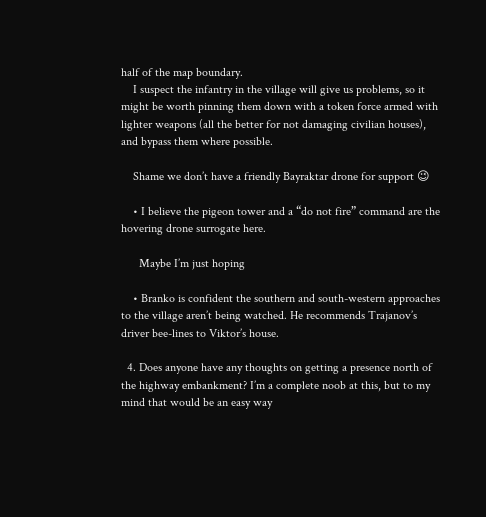half of the map boundary.
    I suspect the infantry in the village will give us problems, so it might be worth pinning them down with a token force armed with lighter weapons (all the better for not damaging civilian houses), and bypass them where possible.

    Shame we don’t have a friendly Bayraktar drone for support 😉

    • I believe the pigeon tower and a “do not fire” command are the hovering drone surrogate here.

      Maybe I’m just hoping

    • Branko is confident the southern and south-western approaches to the village aren’t being watched. He recommends Trajanov’s driver bee-lines to Viktor’s house.

  4. Does anyone have any thoughts on getting a presence north of the highway embankment? I’m a complete noob at this, but to my mind that would be an easy way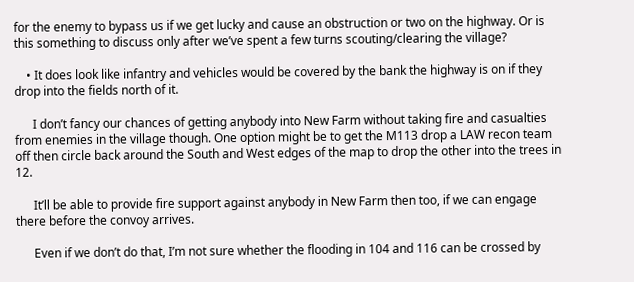for the enemy to bypass us if we get lucky and cause an obstruction or two on the highway. Or is this something to discuss only after we’ve spent a few turns scouting/clearing the village?

    • It does look like infantry and vehicles would be covered by the bank the highway is on if they drop into the fields north of it.

      I don’t fancy our chances of getting anybody into New Farm without taking fire and casualties from enemies in the village though. One option might be to get the M113 drop a LAW recon team off then circle back around the South and West edges of the map to drop the other into the trees in 12.

      It’ll be able to provide fire support against anybody in New Farm then too, if we can engage there before the convoy arrives.

      Even if we don’t do that, I’m not sure whether the flooding in 104 and 116 can be crossed by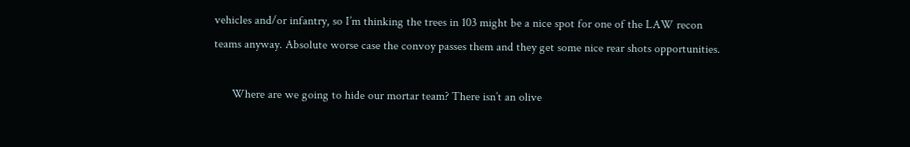vehicles and/or infantry, so I’m thinking the trees in 103 might be a nice spot for one of the LAW recon teams anyway. Absolute worse case the convoy passes them and they get some nice rear shots opportunities.

      Where are we going to hide our mortar team? There isn’t an olive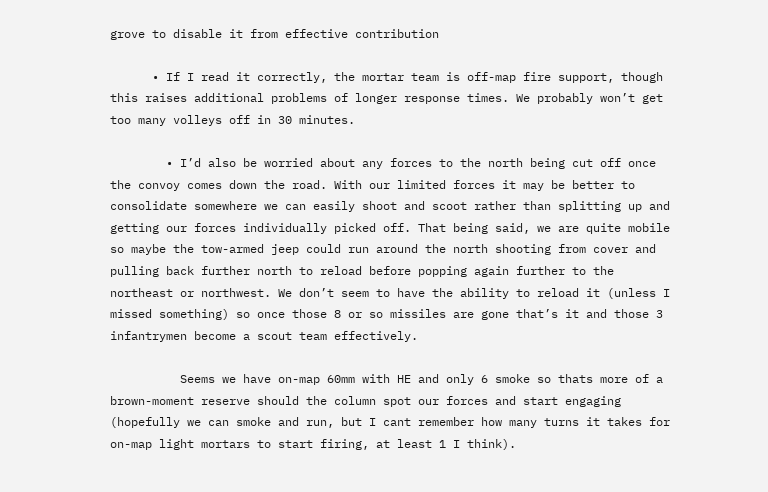grove to disable it from effective contribution

      • If I read it correctly, the mortar team is off-map fire support, though this raises additional problems of longer response times. We probably won’t get too many volleys off in 30 minutes.

        • I’d also be worried about any forces to the north being cut off once the convoy comes down the road. With our limited forces it may be better to consolidate somewhere we can easily shoot and scoot rather than splitting up and getting our forces individually picked off. That being said, we are quite mobile so maybe the tow-armed jeep could run around the north shooting from cover and pulling back further north to reload before popping again further to the northeast or northwest. We don’t seem to have the ability to reload it (unless I missed something) so once those 8 or so missiles are gone that’s it and those 3 infantrymen become a scout team effectively.

          Seems we have on-map 60mm with HE and only 6 smoke so thats more of a brown-moment reserve should the column spot our forces and start engaging (hopefully we can smoke and run, but I cant remember how many turns it takes for on-map light mortars to start firing, at least 1 I think).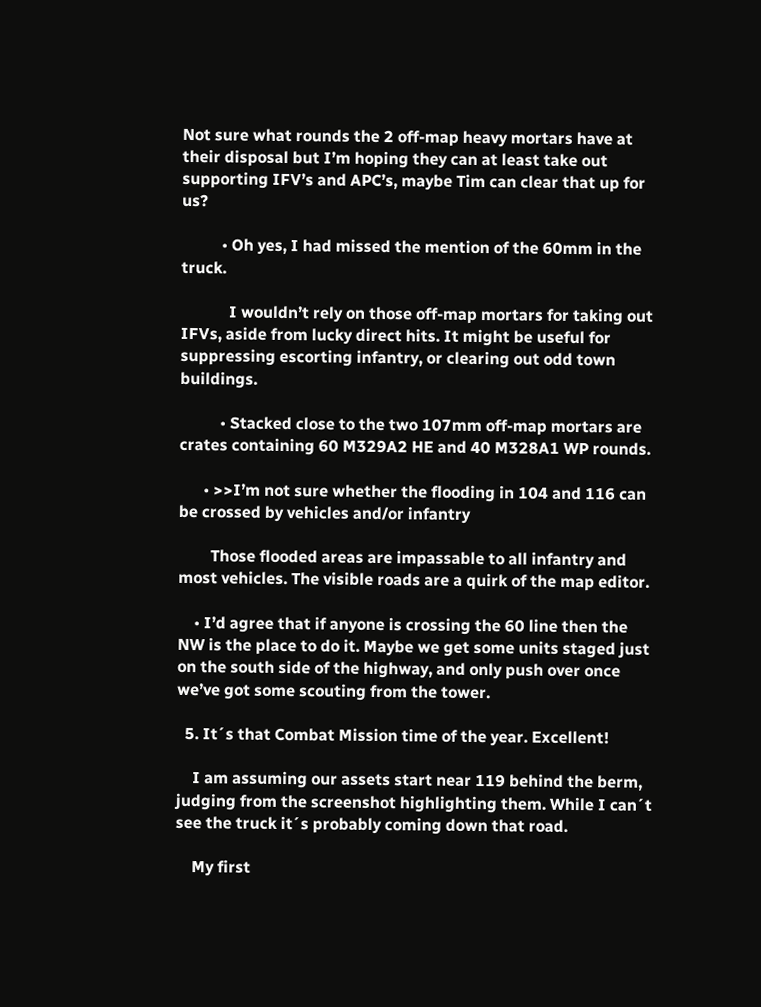Not sure what rounds the 2 off-map heavy mortars have at their disposal but I’m hoping they can at least take out supporting IFV’s and APC’s, maybe Tim can clear that up for us?

          • Oh yes, I had missed the mention of the 60mm in the truck.

            I wouldn’t rely on those off-map mortars for taking out IFVs, aside from lucky direct hits. It might be useful for suppressing escorting infantry, or clearing out odd town buildings.

          • Stacked close to the two 107mm off-map mortars are crates containing 60 M329A2 HE and 40 M328A1 WP rounds.

      • >>I’m not sure whether the flooding in 104 and 116 can be crossed by vehicles and/or infantry

        Those flooded areas are impassable to all infantry and most vehicles. The visible roads are a quirk of the map editor.

    • I’d agree that if anyone is crossing the 60 line then the NW is the place to do it. Maybe we get some units staged just on the south side of the highway, and only push over once we’ve got some scouting from the tower.

  5. It´s that Combat Mission time of the year. Excellent!

    I am assuming our assets start near 119 behind the berm, judging from the screenshot highlighting them. While I can´t see the truck it´s probably coming down that road.

    My first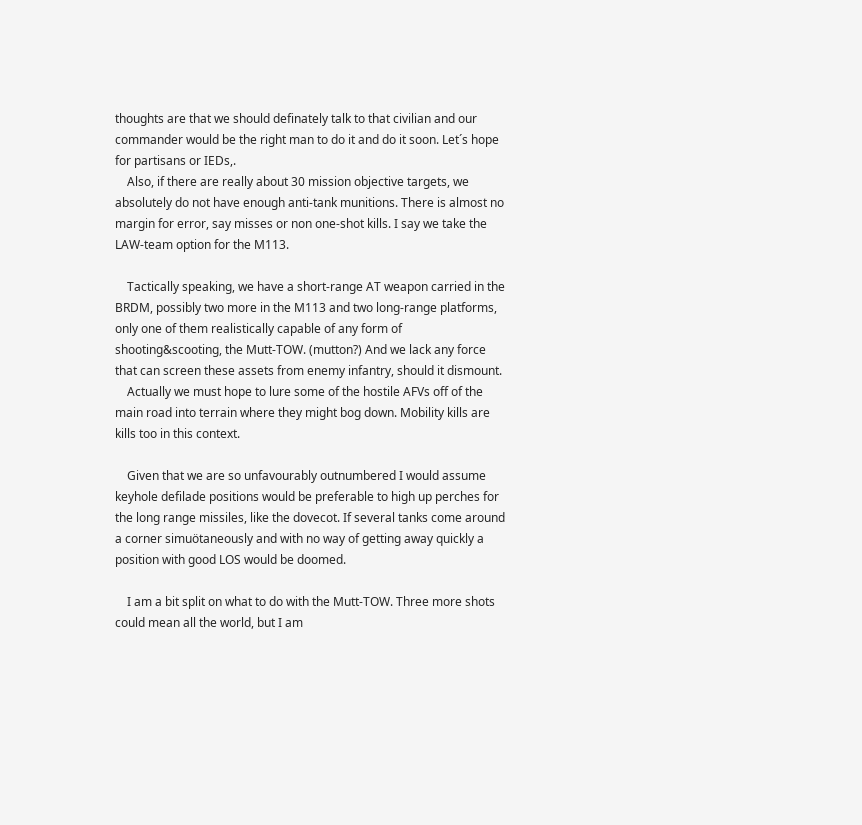thoughts are that we should definately talk to that civilian and our commander would be the right man to do it and do it soon. Let´s hope for partisans or IEDs,.
    Also, if there are really about 30 mission objective targets, we absolutely do not have enough anti-tank munitions. There is almost no margin for error, say misses or non one-shot kills. I say we take the LAW-team option for the M113.

    Tactically speaking, we have a short-range AT weapon carried in the BRDM, possibly two more in the M113 and two long-range platforms, only one of them realistically capable of any form of shooting&scooting, the Mutt-TOW. (mutton?) And we lack any force that can screen these assets from enemy infantry, should it dismount.
    Actually we must hope to lure some of the hostile AFVs off of the main road into terrain where they might bog down. Mobility kills are kills too in this context.

    Given that we are so unfavourably outnumbered I would assume keyhole defilade positions would be preferable to high up perches for the long range missiles, like the dovecot. If several tanks come around a corner simuötaneously and with no way of getting away quickly a position with good LOS would be doomed.

    I am a bit split on what to do with the Mutt-TOW. Three more shots could mean all the world, but I am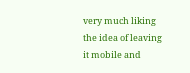very much liking the idea of leaving it mobile and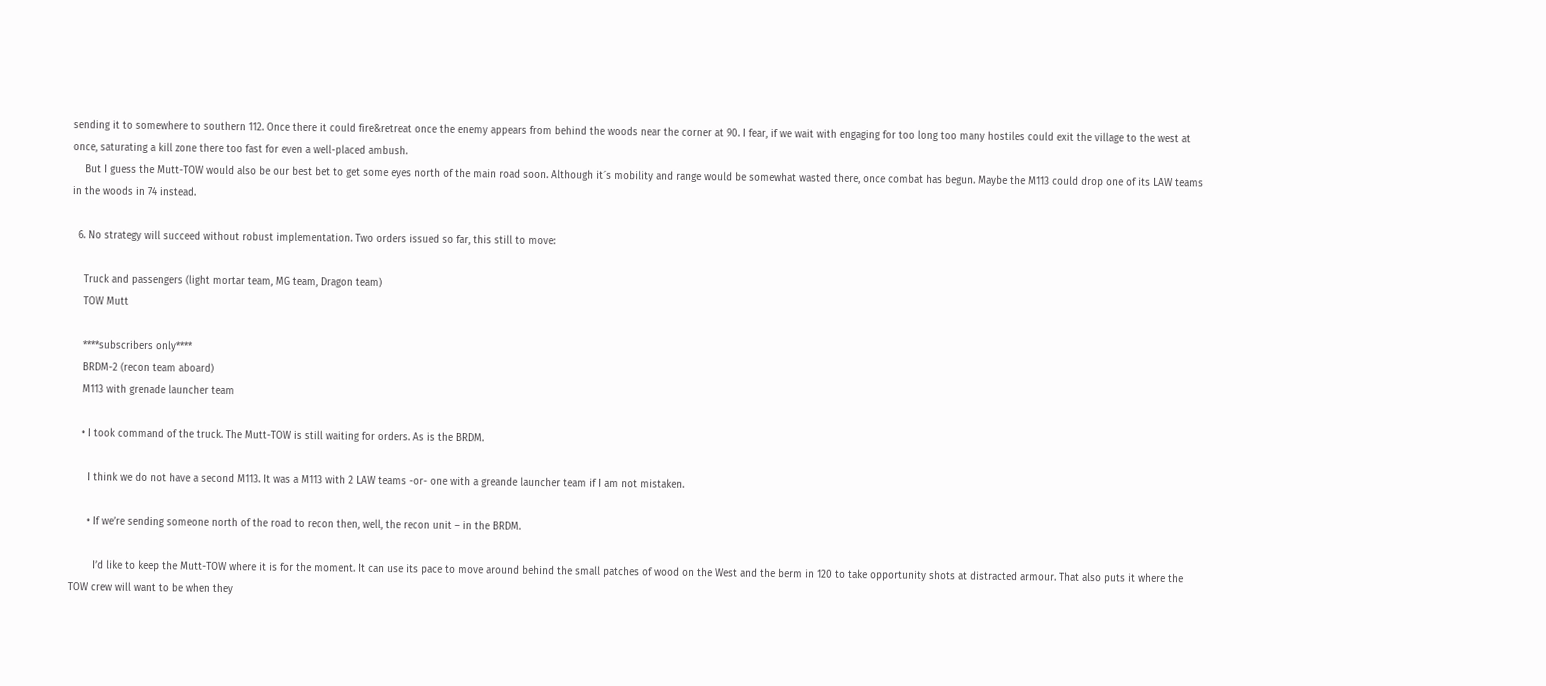sending it to somewhere to southern 112. Once there it could fire&retreat once the enemy appears from behind the woods near the corner at 90. I fear, if we wait with engaging for too long too many hostiles could exit the village to the west at once, saturating a kill zone there too fast for even a well-placed ambush.
    But I guess the Mutt-TOW would also be our best bet to get some eyes north of the main road soon. Although it´s mobility and range would be somewhat wasted there, once combat has begun. Maybe the M113 could drop one of its LAW teams in the woods in 74 instead.

  6. No strategy will succeed without robust implementation. Two orders issued so far, this still to move:

    Truck and passengers (light mortar team, MG team, Dragon team)
    TOW Mutt

    ****subscribers only****
    BRDM-2 (recon team aboard)
    M113 with grenade launcher team

    • I took command of the truck. The Mutt-TOW is still waiting for orders. As is the BRDM.

      I think we do not have a second M113. It was a M113 with 2 LAW teams -or- one with a greande launcher team if I am not mistaken.

      • If we’re sending someone north of the road to recon then, well, the recon unit – in the BRDM.

        I’d like to keep the Mutt-TOW where it is for the moment. It can use its pace to move around behind the small patches of wood on the West and the berm in 120 to take opportunity shots at distracted armour. That also puts it where the TOW crew will want to be when they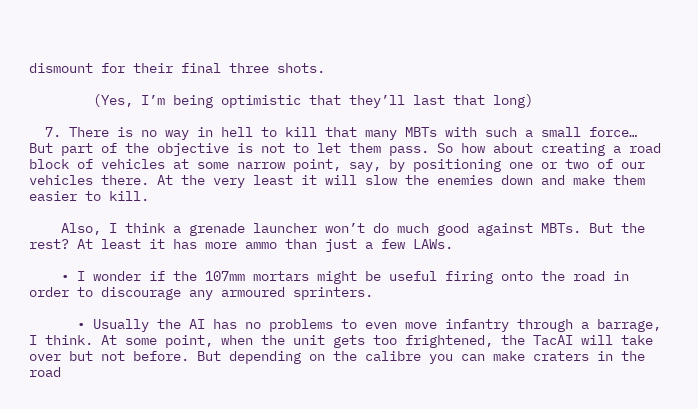dismount for their final three shots.

        (Yes, I’m being optimistic that they’ll last that long)

  7. There is no way in hell to kill that many MBTs with such a small force… But part of the objective is not to let them pass. So how about creating a road block of vehicles at some narrow point, say, by positioning one or two of our vehicles there. At the very least it will slow the enemies down and make them easier to kill.

    Also, I think a grenade launcher won’t do much good against MBTs. But the rest? At least it has more ammo than just a few LAWs.

    • I wonder if the 107mm mortars might be useful firing onto the road in order to discourage any armoured sprinters.

      • Usually the AI has no problems to even move infantry through a barrage, I think. At some point, when the unit gets too frightened, the TacAI will take over but not before. But depending on the calibre you can make craters in the road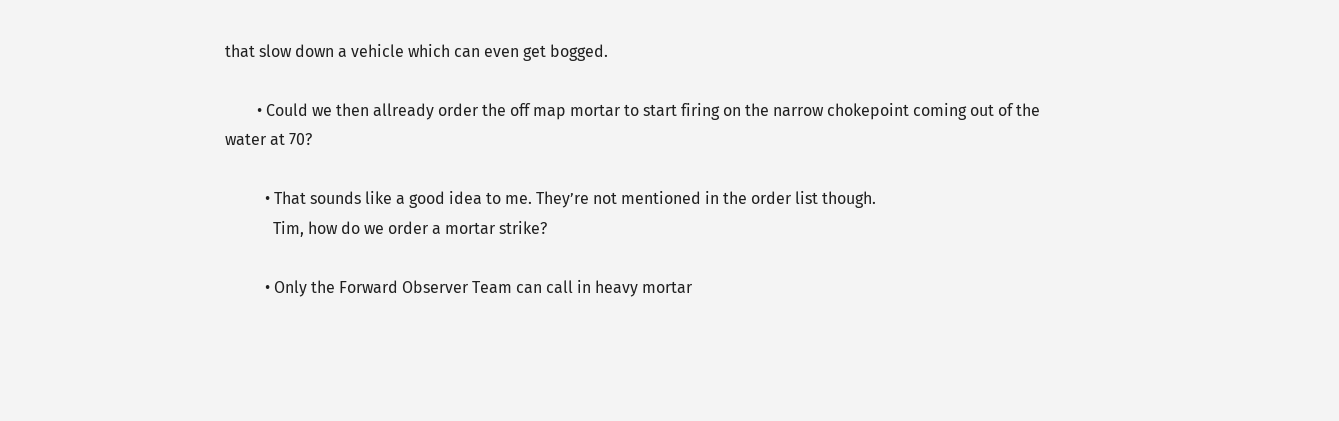that slow down a vehicle which can even get bogged.

        • Could we then allready order the off map mortar to start firing on the narrow chokepoint coming out of the water at 70?

          • That sounds like a good idea to me. They’re not mentioned in the order list though.
            Tim, how do we order a mortar strike?

          • Only the Forward Observer Team can call in heavy mortar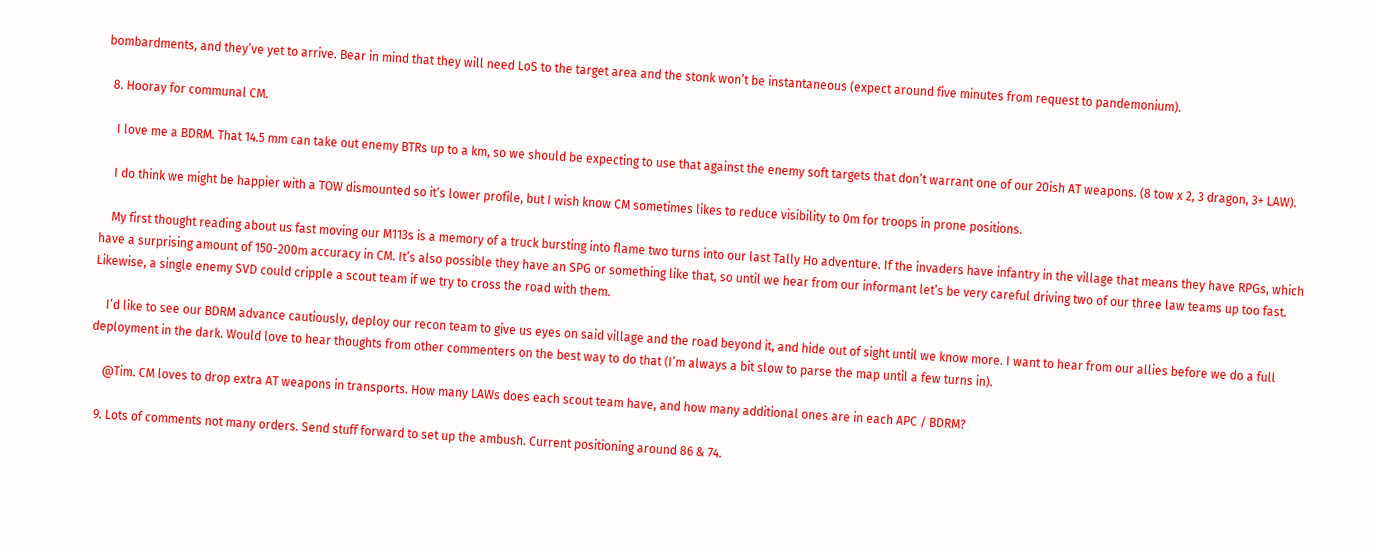bombardments, and they’ve yet to arrive. Bear in mind that they will need LoS to the target area and the stonk won’t be instantaneous (expect around five minutes from request to pandemonium).

  8. Hooray for communal CM.

    I love me a BDRM. That 14.5 mm can take out enemy BTRs up to a km, so we should be expecting to use that against the enemy soft targets that don’t warrant one of our 20ish AT weapons. (8 tow x 2, 3 dragon, 3+ LAW).

    I do think we might be happier with a TOW dismounted so it’s lower profile, but I wish know CM sometimes likes to reduce visibility to 0m for troops in prone positions.

    My first thought reading about us fast moving our M113s is a memory of a truck bursting into flame two turns into our last Tally Ho adventure. If the invaders have infantry in the village that means they have RPGs, which have a surprising amount of 150-200m accuracy in CM. It’s also possible they have an SPG or something like that, so until we hear from our informant let’s be very careful driving two of our three law teams up too fast. Likewise, a single enemy SVD could cripple a scout team if we try to cross the road with them.

    I’d like to see our BDRM advance cautiously, deploy our recon team to give us eyes on said village and the road beyond it, and hide out of sight until we know more. I want to hear from our allies before we do a full deployment in the dark. Would love to hear thoughts from other commenters on the best way to do that (I’m always a bit slow to parse the map until a few turns in).

    @Tim. CM loves to drop extra AT weapons in transports. How many LAWs does each scout team have, and how many additional ones are in each APC / BDRM?

  9. Lots of comments not many orders. Send stuff forward to set up the ambush. Current positioning around 86 & 74.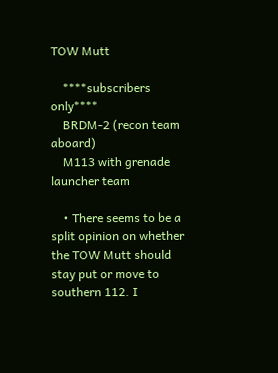TOW Mutt

    ****subscribers only****
    BRDM-2 (recon team aboard)
    M113 with grenade launcher team

    • There seems to be a split opinion on whether the TOW Mutt should stay put or move to southern 112. I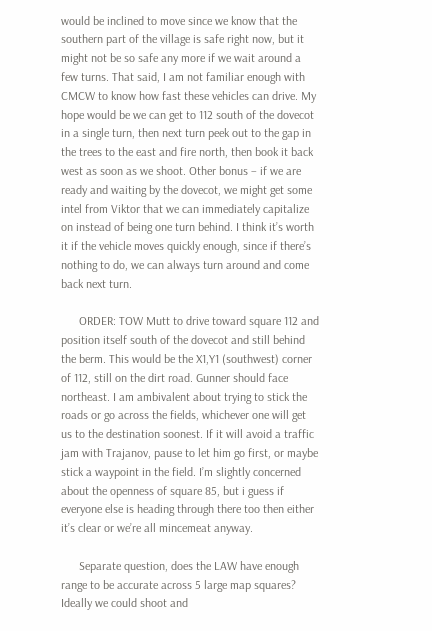would be inclined to move since we know that the southern part of the village is safe right now, but it might not be so safe any more if we wait around a few turns. That said, I am not familiar enough with CMCW to know how fast these vehicles can drive. My hope would be we can get to 112 south of the dovecot in a single turn, then next turn peek out to the gap in the trees to the east and fire north, then book it back west as soon as we shoot. Other bonus – if we are ready and waiting by the dovecot, we might get some intel from Viktor that we can immediately capitalize on instead of being one turn behind. I think it’s worth it if the vehicle moves quickly enough, since if there’s nothing to do, we can always turn around and come back next turn.

      ORDER: TOW Mutt to drive toward square 112 and position itself south of the dovecot and still behind the berm. This would be the X1,Y1 (southwest) corner of 112, still on the dirt road. Gunner should face northeast. I am ambivalent about trying to stick the roads or go across the fields, whichever one will get us to the destination soonest. If it will avoid a traffic jam with Trajanov, pause to let him go first, or maybe stick a waypoint in the field. I’m slightly concerned about the openness of square 85, but i guess if everyone else is heading through there too then either it’s clear or we’re all mincemeat anyway.

      Separate question, does the LAW have enough range to be accurate across 5 large map squares? Ideally we could shoot and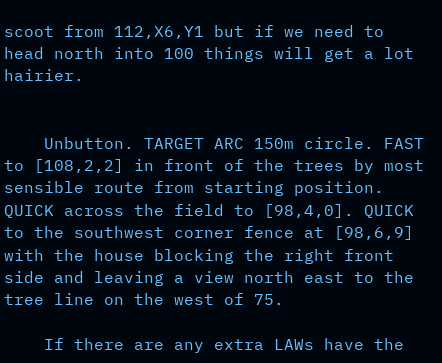scoot from 112,X6,Y1 but if we need to head north into 100 things will get a lot hairier.


    Unbutton. TARGET ARC 150m circle. FAST to [108,2,2] in front of the trees by most sensible route from starting position. QUICK across the field to [98,4,0]. QUICK to the southwest corner fence at [98,6,9] with the house blocking the right front side and leaving a view north east to the tree line on the west of 75.

    If there are any extra LAWs have the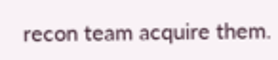recon team acquire them.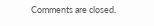Comments are closed.